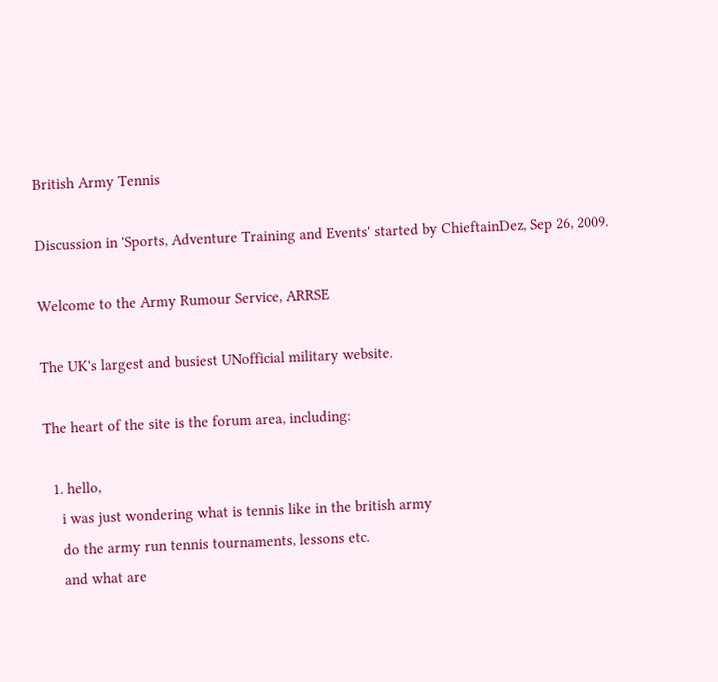British Army Tennis

Discussion in 'Sports, Adventure Training and Events' started by ChieftainDez, Sep 26, 2009.

Welcome to the Army Rumour Service, ARRSE

The UK's largest and busiest UNofficial military website.

The heart of the site is the forum area, including:

  1. hello,
    i was just wondering what is tennis like in the british army
    do the army run tennis tournaments, lessons etc.
    and what are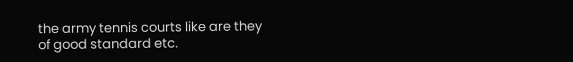the army tennis courts like are they of good standard etc.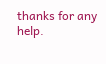thanks for any help.